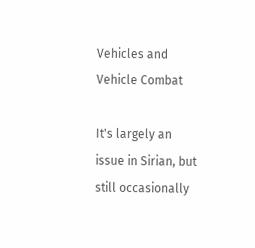Vehicles and Vehicle Combat

It's largely an issue in Sirian, but still occasionally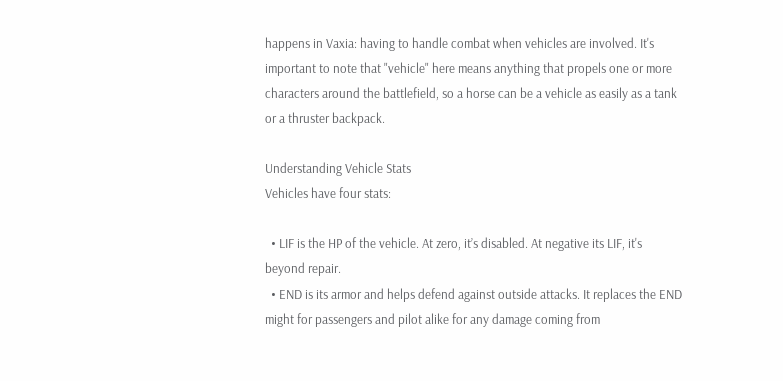happens in Vaxia: having to handle combat when vehicles are involved. It's important to note that "vehicle" here means anything that propels one or more characters around the battlefield, so a horse can be a vehicle as easily as a tank or a thruster backpack.

Understanding Vehicle Stats
Vehicles have four stats:

  • LIF is the HP of the vehicle. At zero, it’s disabled. At negative its LIF, it's beyond repair.
  • END is its armor and helps defend against outside attacks. It replaces the END might for passengers and pilot alike for any damage coming from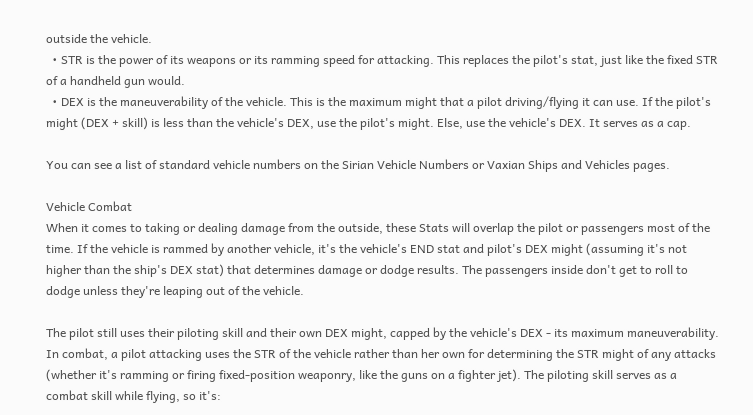outside the vehicle.
  • STR is the power of its weapons or its ramming speed for attacking. This replaces the pilot's stat, just like the fixed STR of a handheld gun would.
  • DEX is the maneuverability of the vehicle. This is the maximum might that a pilot driving/flying it can use. If the pilot's might (DEX + skill) is less than the vehicle's DEX, use the pilot's might. Else, use the vehicle's DEX. It serves as a cap.

You can see a list of standard vehicle numbers on the Sirian Vehicle Numbers or Vaxian Ships and Vehicles pages.

Vehicle Combat
When it comes to taking or dealing damage from the outside, these Stats will overlap the pilot or passengers most of the time. If the vehicle is rammed by another vehicle, it's the vehicle's END stat and pilot's DEX might (assuming it's not higher than the ship's DEX stat) that determines damage or dodge results. The passengers inside don't get to roll to dodge unless they're leaping out of the vehicle.

The pilot still uses their piloting skill and their own DEX might, capped by the vehicle's DEX - its maximum maneuverability. In combat, a pilot attacking uses the STR of the vehicle rather than her own for determining the STR might of any attacks (whether it's ramming or firing fixed-position weaponry, like the guns on a fighter jet). The piloting skill serves as a combat skill while flying, so it's: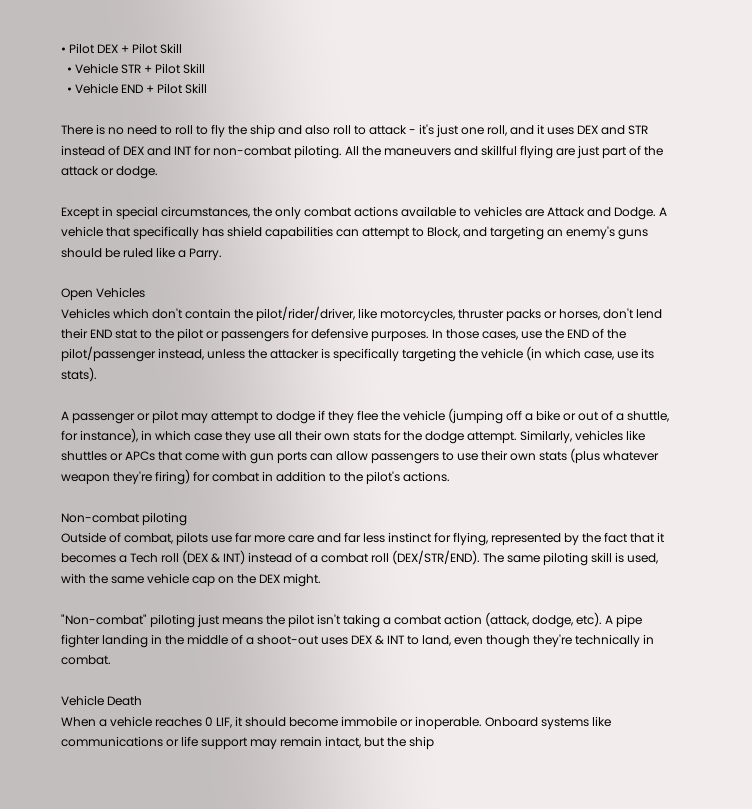• Pilot DEX + Pilot Skill
  • Vehicle STR + Pilot Skill
  • Vehicle END + Pilot Skill

There is no need to roll to fly the ship and also roll to attack - it's just one roll, and it uses DEX and STR instead of DEX and INT for non-combat piloting. All the maneuvers and skillful flying are just part of the attack or dodge.

Except in special circumstances, the only combat actions available to vehicles are Attack and Dodge. A vehicle that specifically has shield capabilities can attempt to Block, and targeting an enemy's guns should be ruled like a Parry.

Open Vehicles
Vehicles which don't contain the pilot/rider/driver, like motorcycles, thruster packs or horses, don't lend their END stat to the pilot or passengers for defensive purposes. In those cases, use the END of the pilot/passenger instead, unless the attacker is specifically targeting the vehicle (in which case, use its stats).

A passenger or pilot may attempt to dodge if they flee the vehicle (jumping off a bike or out of a shuttle, for instance), in which case they use all their own stats for the dodge attempt. Similarly, vehicles like shuttles or APCs that come with gun ports can allow passengers to use their own stats (plus whatever weapon they're firing) for combat in addition to the pilot's actions.

Non-combat piloting
Outside of combat, pilots use far more care and far less instinct for flying, represented by the fact that it becomes a Tech roll (DEX & INT) instead of a combat roll (DEX/STR/END). The same piloting skill is used, with the same vehicle cap on the DEX might.

"Non-combat" piloting just means the pilot isn't taking a combat action (attack, dodge, etc). A pipe fighter landing in the middle of a shoot-out uses DEX & INT to land, even though they're technically in combat.

Vehicle Death
When a vehicle reaches 0 LIF, it should become immobile or inoperable. Onboard systems like communications or life support may remain intact, but the ship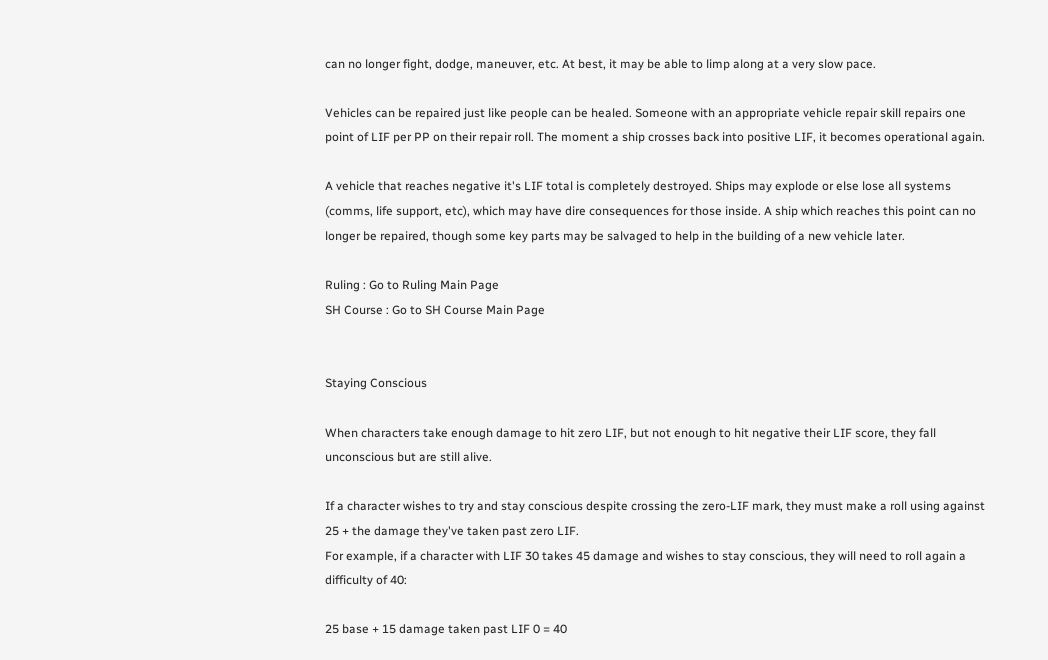can no longer fight, dodge, maneuver, etc. At best, it may be able to limp along at a very slow pace.

Vehicles can be repaired just like people can be healed. Someone with an appropriate vehicle repair skill repairs one point of LIF per PP on their repair roll. The moment a ship crosses back into positive LIF, it becomes operational again.

A vehicle that reaches negative it's LIF total is completely destroyed. Ships may explode or else lose all systems (comms, life support, etc), which may have dire consequences for those inside. A ship which reaches this point can no longer be repaired, though some key parts may be salvaged to help in the building of a new vehicle later.

Ruling : Go to Ruling Main Page
SH Course : Go to SH Course Main Page


Staying Conscious

When characters take enough damage to hit zero LIF, but not enough to hit negative their LIF score, they fall unconscious but are still alive.

If a character wishes to try and stay conscious despite crossing the zero-LIF mark, they must make a roll using against 25 + the damage they've taken past zero LIF.
For example, if a character with LIF 30 takes 45 damage and wishes to stay conscious, they will need to roll again a difficulty of 40:

25 base + 15 damage taken past LIF 0 = 40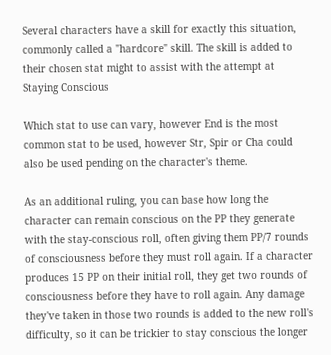Several characters have a skill for exactly this situation, commonly called a "hardcore" skill. The skill is added to their chosen stat might to assist with the attempt at Staying Conscious

Which stat to use can vary, however End is the most common stat to be used, however Str, Spir or Cha could also be used pending on the character's theme.

As an additional ruling, you can base how long the character can remain conscious on the PP they generate with the stay-conscious roll, often giving them PP/7 rounds of consciousness before they must roll again. If a character produces 15 PP on their initial roll, they get two rounds of consciousness before they have to roll again. Any damage they've taken in those two rounds is added to the new roll's difficulty, so it can be trickier to stay conscious the longer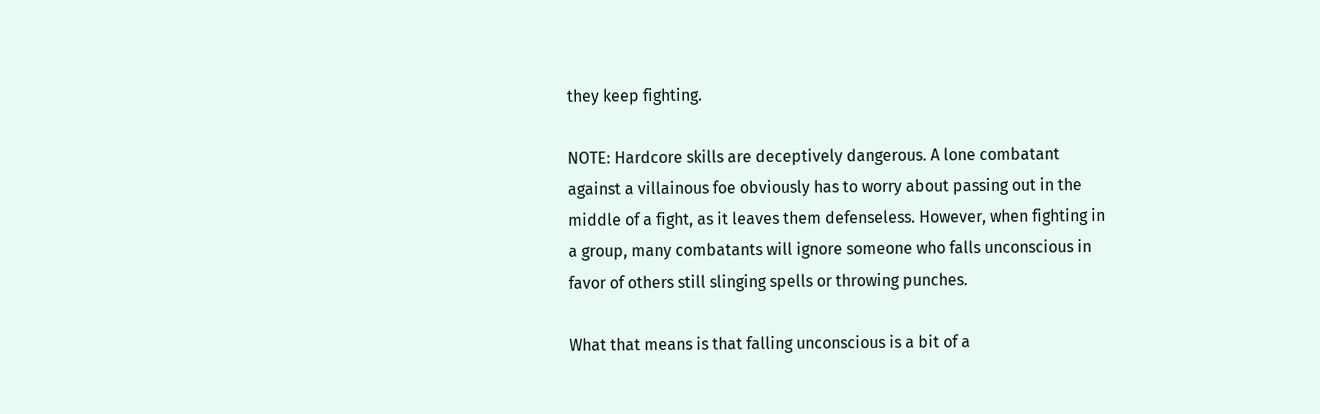they keep fighting.

NOTE: Hardcore skills are deceptively dangerous. A lone combatant against a villainous foe obviously has to worry about passing out in the middle of a fight, as it leaves them defenseless. However, when fighting in a group, many combatants will ignore someone who falls unconscious in favor of others still slinging spells or throwing punches.

What that means is that falling unconscious is a bit of a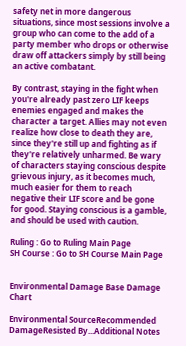safety net in more dangerous situations, since most sessions involve a group who can come to the add of a party member who drops or otherwise draw off attackers simply by still being an active combatant.

By contrast, staying in the fight when you're already past zero LIF keeps enemies engaged and makes the character a target. Allies may not even realize how close to death they are, since they're still up and fighting as if they're relatively unharmed. Be wary of characters staying conscious despite grievous injury, as it becomes much, much easier for them to reach negative their LIF score and be gone for good. Staying conscious is a gamble, and should be used with caution.

Ruling : Go to Ruling Main Page
SH Course : Go to SH Course Main Page


Environmental Damage Base Damage Chart

Environmental SourceRecommended DamageResisted By...Additional Notes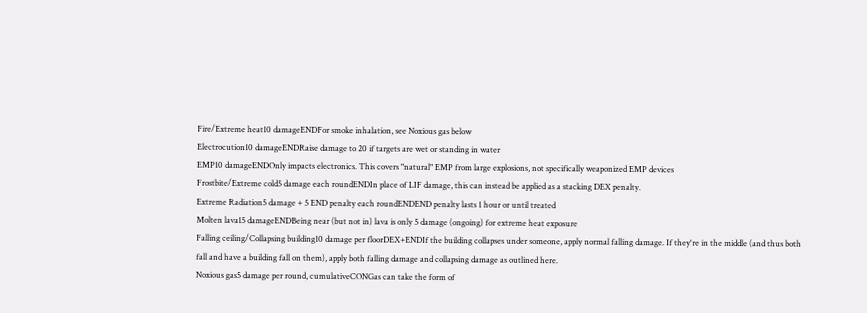Fire/Extreme heat10 damageENDFor smoke inhalation, see Noxious gas below
Electrocution10 damageENDRaise damage to 20 if targets are wet or standing in water
EMP10 damageENDOnly impacts electronics. This covers "natural" EMP from large explosions, not specifically weaponized EMP devices
Frostbite/Extreme cold5 damage each roundENDIn place of LIF damage, this can instead be applied as a stacking DEX penalty.
Extreme Radiation5 damage + 5 END penalty each roundENDEND penalty lasts 1 hour or until treated
Molten lava15 damageENDBeing near (but not in) lava is only 5 damage (ongoing) for extreme heat exposure
Falling ceiling/Collapsing building10 damage per floorDEX+ENDIf the building collapses under someone, apply normal falling damage. If they're in the middle (and thus both fall and have a building fall on them), apply both falling damage and collapsing damage as outlined here.
Noxious gas5 damage per round, cumulativeCONGas can take the form of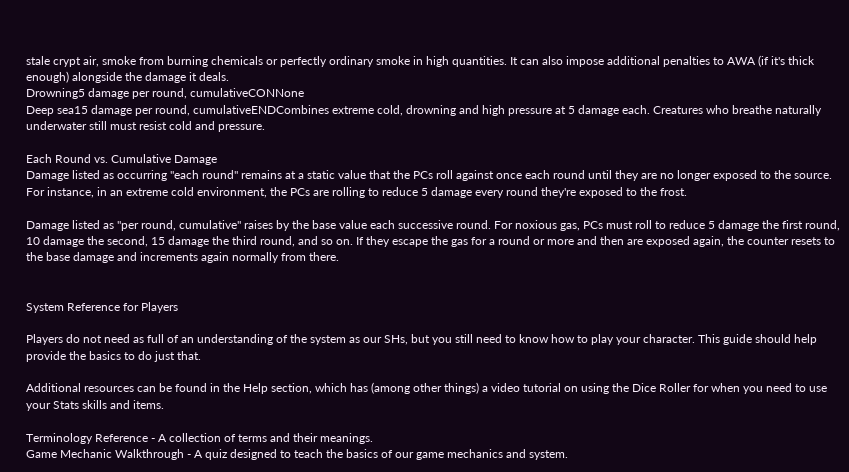stale crypt air, smoke from burning chemicals or perfectly ordinary smoke in high quantities. It can also impose additional penalties to AWA (if it's thick enough) alongside the damage it deals.
Drowning5 damage per round, cumulativeCONNone
Deep sea15 damage per round, cumulativeENDCombines extreme cold, drowning and high pressure at 5 damage each. Creatures who breathe naturally underwater still must resist cold and pressure.

Each Round vs. Cumulative Damage
Damage listed as occurring "each round" remains at a static value that the PCs roll against once each round until they are no longer exposed to the source. For instance, in an extreme cold environment, the PCs are rolling to reduce 5 damage every round they're exposed to the frost.

Damage listed as "per round, cumulative" raises by the base value each successive round. For noxious gas, PCs must roll to reduce 5 damage the first round, 10 damage the second, 15 damage the third round, and so on. If they escape the gas for a round or more and then are exposed again, the counter resets to the base damage and increments again normally from there.


System Reference for Players

Players do not need as full of an understanding of the system as our SHs, but you still need to know how to play your character. This guide should help provide the basics to do just that.

Additional resources can be found in the Help section, which has (among other things) a video tutorial on using the Dice Roller for when you need to use your Stats skills and items.

Terminology Reference - A collection of terms and their meanings.
Game Mechanic Walkthrough - A quiz designed to teach the basics of our game mechanics and system.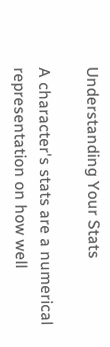Understanding Your Stats

A character's stats are a numerical representation on how well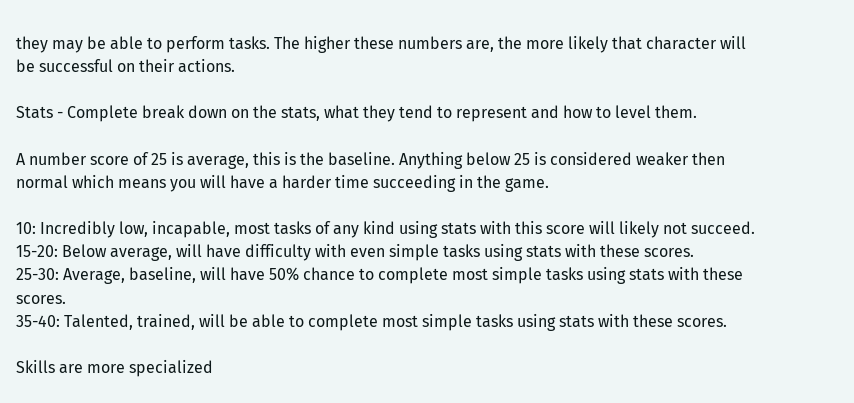they may be able to perform tasks. The higher these numbers are, the more likely that character will be successful on their actions.

Stats - Complete break down on the stats, what they tend to represent and how to level them.

A number score of 25 is average, this is the baseline. Anything below 25 is considered weaker then normal which means you will have a harder time succeeding in the game.

10: Incredibly low, incapable, most tasks of any kind using stats with this score will likely not succeed.
15-20: Below average, will have difficulty with even simple tasks using stats with these scores.
25-30: Average, baseline, will have 50% chance to complete most simple tasks using stats with these scores.
35-40: Talented, trained, will be able to complete most simple tasks using stats with these scores.

Skills are more specialized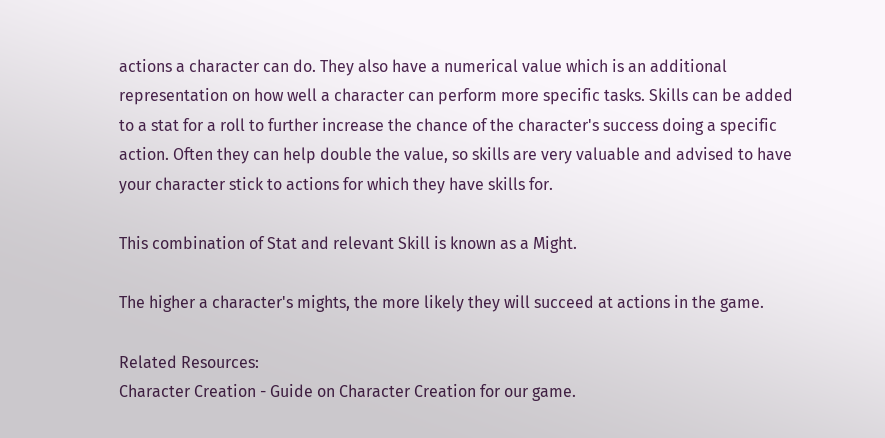actions a character can do. They also have a numerical value which is an additional representation on how well a character can perform more specific tasks. Skills can be added to a stat for a roll to further increase the chance of the character's success doing a specific action. Often they can help double the value, so skills are very valuable and advised to have your character stick to actions for which they have skills for.

This combination of Stat and relevant Skill is known as a Might.

The higher a character's mights, the more likely they will succeed at actions in the game.

Related Resources:
Character Creation - Guide on Character Creation for our game.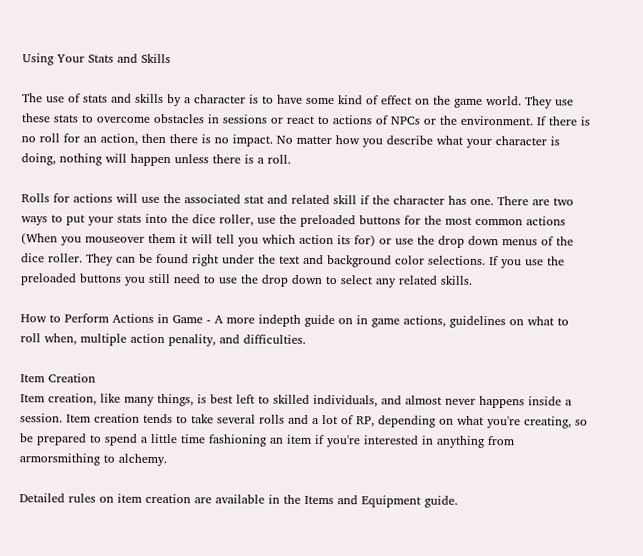Using Your Stats and Skills

The use of stats and skills by a character is to have some kind of effect on the game world. They use these stats to overcome obstacles in sessions or react to actions of NPCs or the environment. If there is no roll for an action, then there is no impact. No matter how you describe what your character is doing, nothing will happen unless there is a roll.

Rolls for actions will use the associated stat and related skill if the character has one. There are two ways to put your stats into the dice roller, use the preloaded buttons for the most common actions (When you mouseover them it will tell you which action its for) or use the drop down menus of the dice roller. They can be found right under the text and background color selections. If you use the preloaded buttons you still need to use the drop down to select any related skills.

How to Perform Actions in Game - A more indepth guide on in game actions, guidelines on what to roll when, multiple action penality, and difficulties.

Item Creation
Item creation, like many things, is best left to skilled individuals, and almost never happens inside a session. Item creation tends to take several rolls and a lot of RP, depending on what you're creating, so be prepared to spend a little time fashioning an item if you're interested in anything from armorsmithing to alchemy.

Detailed rules on item creation are available in the Items and Equipment guide.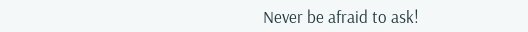Never be afraid to ask!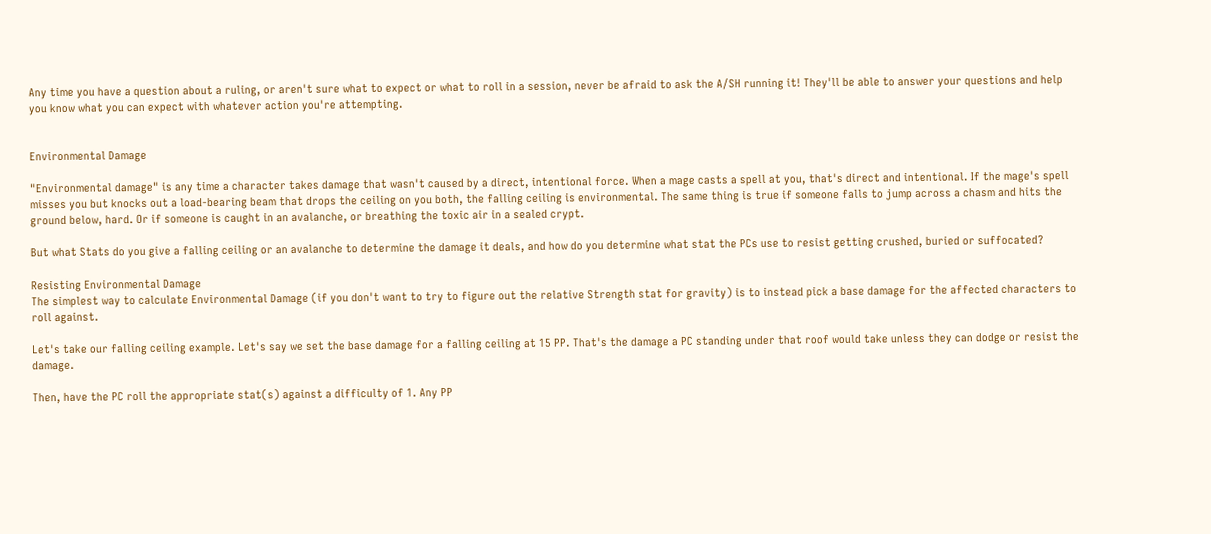Any time you have a question about a ruling, or aren't sure what to expect or what to roll in a session, never be afraid to ask the A/SH running it! They'll be able to answer your questions and help you know what you can expect with whatever action you're attempting.


Environmental Damage

"Environmental damage" is any time a character takes damage that wasn't caused by a direct, intentional force. When a mage casts a spell at you, that's direct and intentional. If the mage's spell misses you but knocks out a load-bearing beam that drops the ceiling on you both, the falling ceiling is environmental. The same thing is true if someone falls to jump across a chasm and hits the ground below, hard. Or if someone is caught in an avalanche, or breathing the toxic air in a sealed crypt.

But what Stats do you give a falling ceiling or an avalanche to determine the damage it deals, and how do you determine what stat the PCs use to resist getting crushed, buried or suffocated?

Resisting Environmental Damage
The simplest way to calculate Environmental Damage (if you don't want to try to figure out the relative Strength stat for gravity) is to instead pick a base damage for the affected characters to roll against.

Let's take our falling ceiling example. Let's say we set the base damage for a falling ceiling at 15 PP. That's the damage a PC standing under that roof would take unless they can dodge or resist the damage.

Then, have the PC roll the appropriate stat(s) against a difficulty of 1. Any PP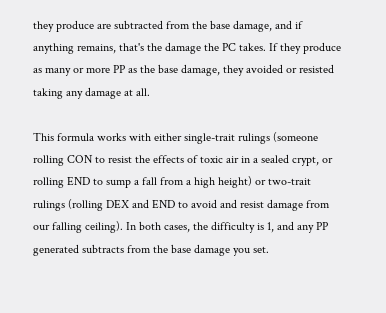they produce are subtracted from the base damage, and if anything remains, that's the damage the PC takes. If they produce as many or more PP as the base damage, they avoided or resisted taking any damage at all.

This formula works with either single-trait rulings (someone rolling CON to resist the effects of toxic air in a sealed crypt, or rolling END to sump a fall from a high height) or two-trait rulings (rolling DEX and END to avoid and resist damage from our falling ceiling). In both cases, the difficulty is 1, and any PP generated subtracts from the base damage you set.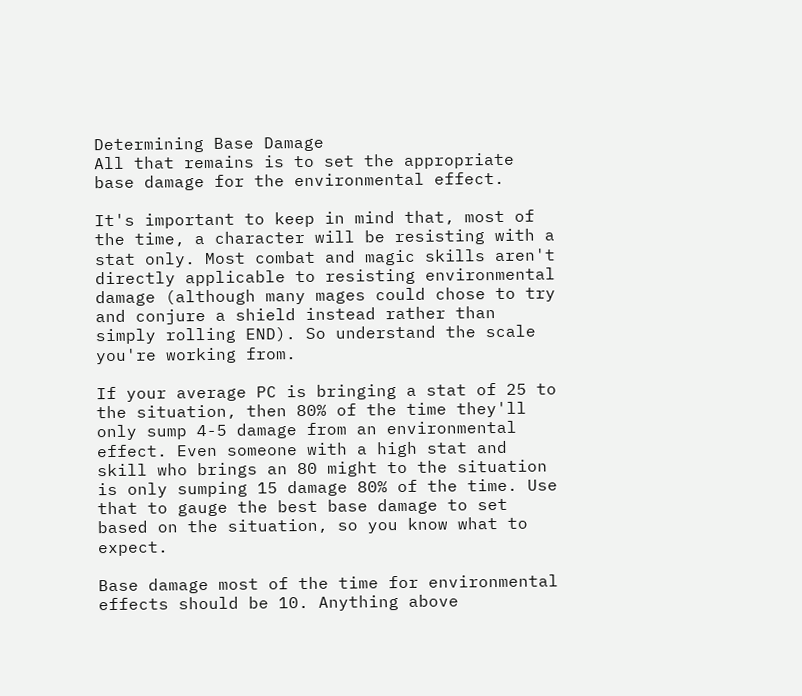Determining Base Damage
All that remains is to set the appropriate base damage for the environmental effect.

It's important to keep in mind that, most of the time, a character will be resisting with a stat only. Most combat and magic skills aren't directly applicable to resisting environmental damage (although many mages could chose to try and conjure a shield instead rather than simply rolling END). So understand the scale you're working from.

If your average PC is bringing a stat of 25 to the situation, then 80% of the time they'll only sump 4-5 damage from an environmental effect. Even someone with a high stat and skill who brings an 80 might to the situation is only sumping 15 damage 80% of the time. Use that to gauge the best base damage to set based on the situation, so you know what to expect.

Base damage most of the time for environmental effects should be 10. Anything above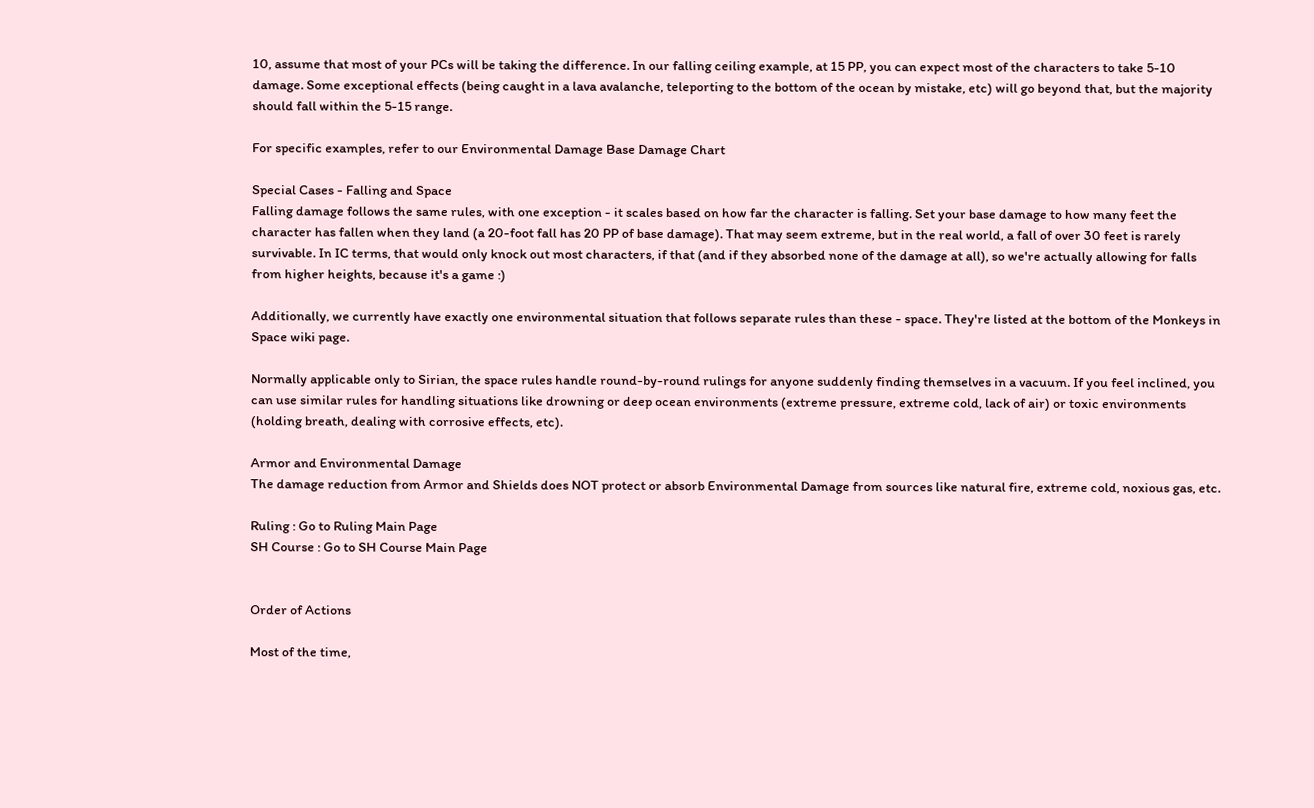10, assume that most of your PCs will be taking the difference. In our falling ceiling example, at 15 PP, you can expect most of the characters to take 5-10 damage. Some exceptional effects (being caught in a lava avalanche, teleporting to the bottom of the ocean by mistake, etc) will go beyond that, but the majority should fall within the 5-15 range.

For specific examples, refer to our Environmental Damage Base Damage Chart

Special Cases - Falling and Space
Falling damage follows the same rules, with one exception - it scales based on how far the character is falling. Set your base damage to how many feet the character has fallen when they land (a 20-foot fall has 20 PP of base damage). That may seem extreme, but in the real world, a fall of over 30 feet is rarely survivable. In IC terms, that would only knock out most characters, if that (and if they absorbed none of the damage at all), so we're actually allowing for falls from higher heights, because it's a game :)

Additionally, we currently have exactly one environmental situation that follows separate rules than these - space. They're listed at the bottom of the Monkeys in Space wiki page.

Normally applicable only to Sirian, the space rules handle round-by-round rulings for anyone suddenly finding themselves in a vacuum. If you feel inclined, you can use similar rules for handling situations like drowning or deep ocean environments (extreme pressure, extreme cold, lack of air) or toxic environments (holding breath, dealing with corrosive effects, etc).

Armor and Environmental Damage
The damage reduction from Armor and Shields does NOT protect or absorb Environmental Damage from sources like natural fire, extreme cold, noxious gas, etc.

Ruling : Go to Ruling Main Page
SH Course : Go to SH Course Main Page


Order of Actions

Most of the time,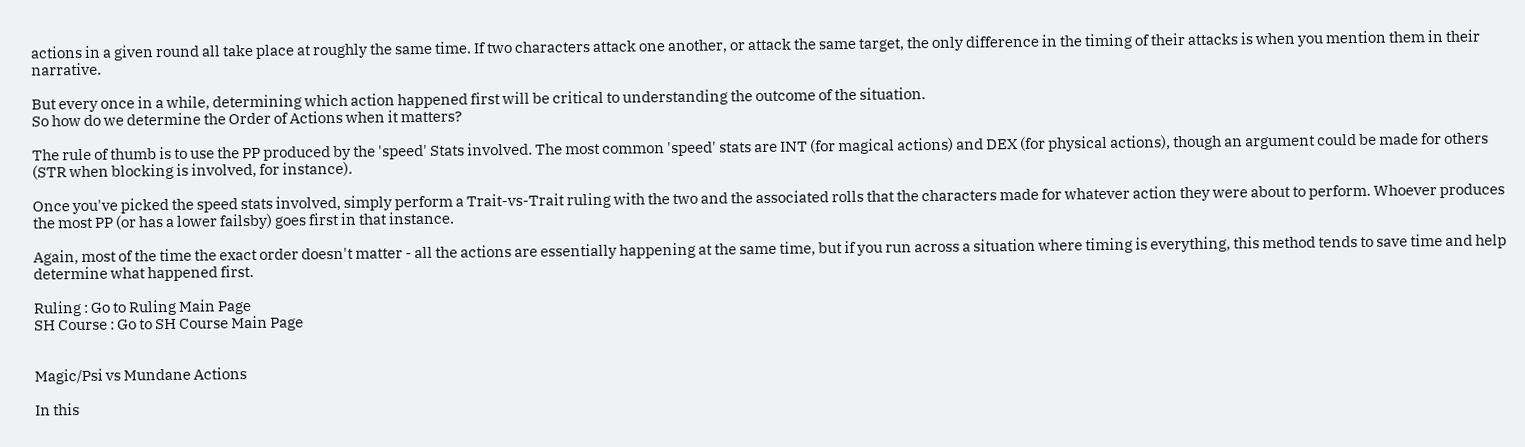actions in a given round all take place at roughly the same time. If two characters attack one another, or attack the same target, the only difference in the timing of their attacks is when you mention them in their narrative.

But every once in a while, determining which action happened first will be critical to understanding the outcome of the situation.
So how do we determine the Order of Actions when it matters?

The rule of thumb is to use the PP produced by the 'speed' Stats involved. The most common 'speed' stats are INT (for magical actions) and DEX (for physical actions), though an argument could be made for others (STR when blocking is involved, for instance).

Once you've picked the speed stats involved, simply perform a Trait-vs-Trait ruling with the two and the associated rolls that the characters made for whatever action they were about to perform. Whoever produces the most PP (or has a lower failsby) goes first in that instance.

Again, most of the time the exact order doesn't matter - all the actions are essentially happening at the same time, but if you run across a situation where timing is everything, this method tends to save time and help determine what happened first.

Ruling : Go to Ruling Main Page
SH Course : Go to SH Course Main Page


Magic/Psi vs Mundane Actions

In this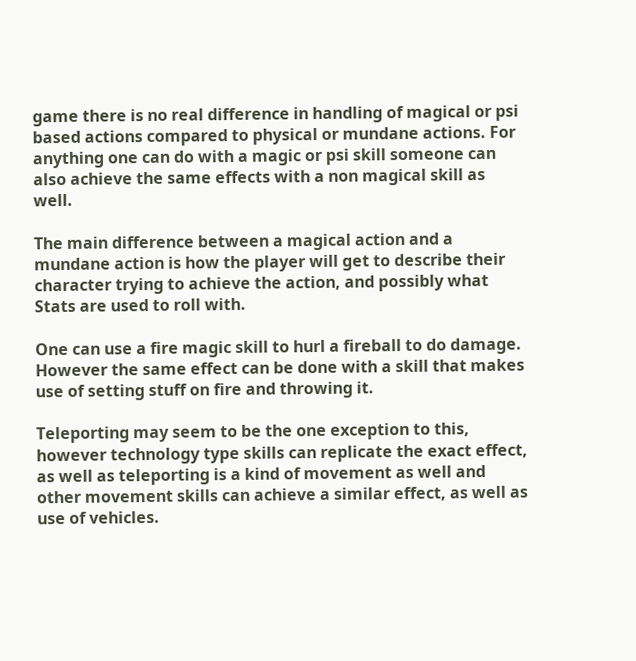game there is no real difference in handling of magical or psi based actions compared to physical or mundane actions. For anything one can do with a magic or psi skill someone can also achieve the same effects with a non magical skill as well.

The main difference between a magical action and a mundane action is how the player will get to describe their character trying to achieve the action, and possibly what Stats are used to roll with.

One can use a fire magic skill to hurl a fireball to do damage. However the same effect can be done with a skill that makes use of setting stuff on fire and throwing it.

Teleporting may seem to be the one exception to this, however technology type skills can replicate the exact effect, as well as teleporting is a kind of movement as well and other movement skills can achieve a similar effect, as well as use of vehicles.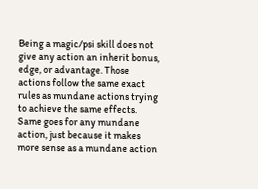Being a magic/psi skill does not give any action an inherit bonus, edge, or advantage. Those actions follow the same exact rules as mundane actions trying to achieve the same effects. Same goes for any mundane action, just because it makes more sense as a mundane action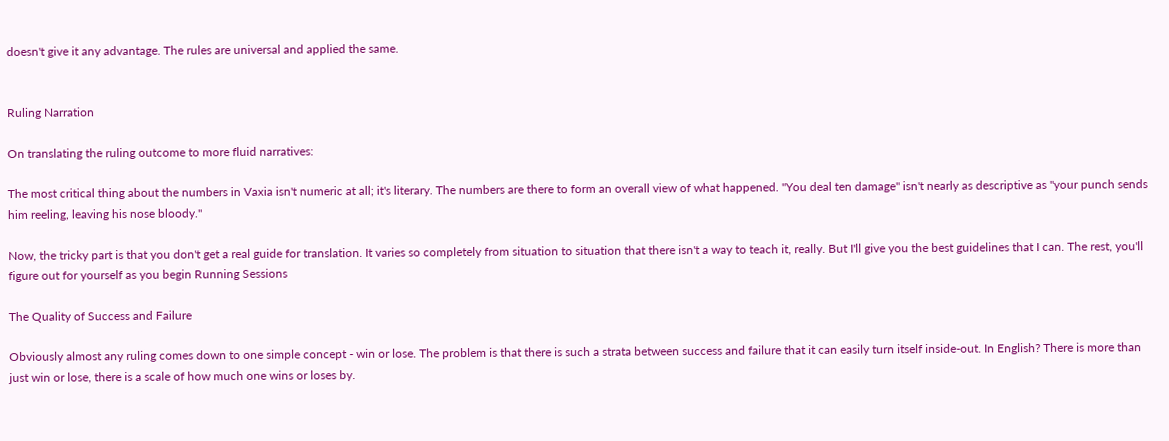doesn't give it any advantage. The rules are universal and applied the same.


Ruling Narration

On translating the ruling outcome to more fluid narratives:

The most critical thing about the numbers in Vaxia isn't numeric at all; it's literary. The numbers are there to form an overall view of what happened. "You deal ten damage" isn't nearly as descriptive as "your punch sends him reeling, leaving his nose bloody."

Now, the tricky part is that you don't get a real guide for translation. It varies so completely from situation to situation that there isn't a way to teach it, really. But I'll give you the best guidelines that I can. The rest, you'll figure out for yourself as you begin Running Sessions

The Quality of Success and Failure

Obviously almost any ruling comes down to one simple concept - win or lose. The problem is that there is such a strata between success and failure that it can easily turn itself inside-out. In English? There is more than just win or lose, there is a scale of how much one wins or loses by.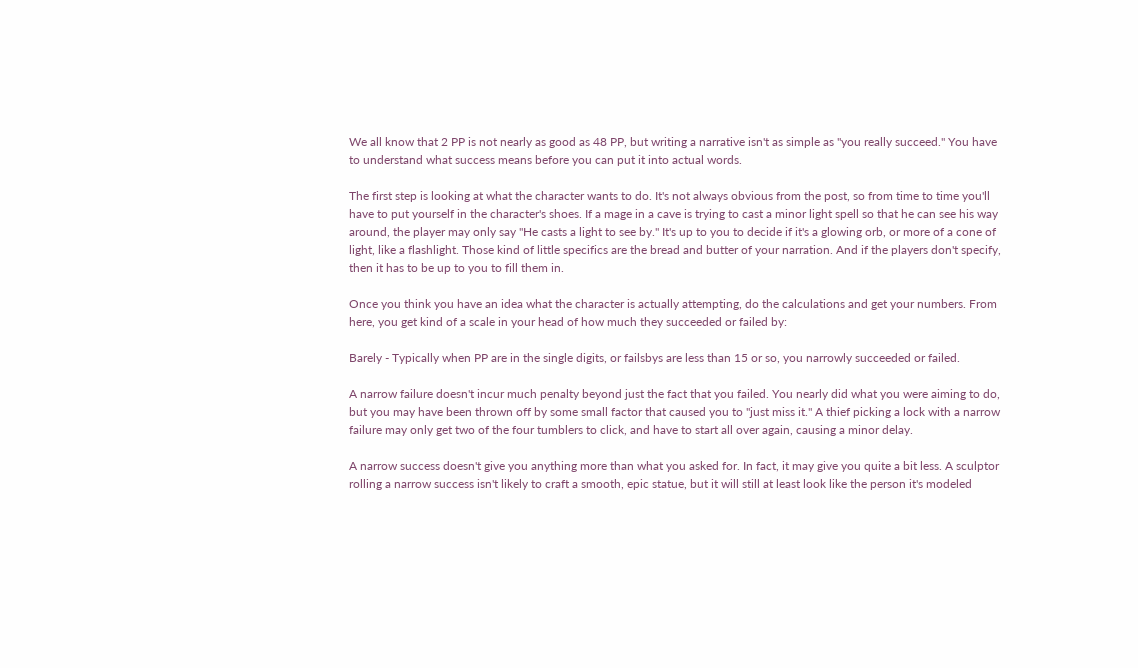We all know that 2 PP is not nearly as good as 48 PP, but writing a narrative isn't as simple as "you really succeed." You have to understand what success means before you can put it into actual words.

The first step is looking at what the character wants to do. It's not always obvious from the post, so from time to time you'll have to put yourself in the character's shoes. If a mage in a cave is trying to cast a minor light spell so that he can see his way around, the player may only say "He casts a light to see by." It's up to you to decide if it's a glowing orb, or more of a cone of light, like a flashlight. Those kind of little specifics are the bread and butter of your narration. And if the players don't specify, then it has to be up to you to fill them in.

Once you think you have an idea what the character is actually attempting, do the calculations and get your numbers. From here, you get kind of a scale in your head of how much they succeeded or failed by:

Barely - Typically when PP are in the single digits, or failsbys are less than 15 or so, you narrowly succeeded or failed.

A narrow failure doesn't incur much penalty beyond just the fact that you failed. You nearly did what you were aiming to do, but you may have been thrown off by some small factor that caused you to "just miss it." A thief picking a lock with a narrow failure may only get two of the four tumblers to click, and have to start all over again, causing a minor delay.

A narrow success doesn't give you anything more than what you asked for. In fact, it may give you quite a bit less. A sculptor rolling a narrow success isn't likely to craft a smooth, epic statue, but it will still at least look like the person it's modeled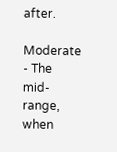after.

Moderate - The mid-range, when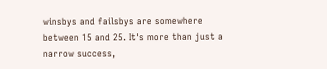winsbys and failsbys are somewhere between 15 and 25. It's more than just a narrow success,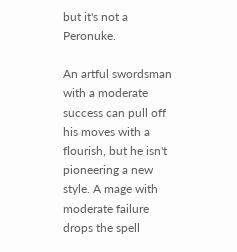but it's not a Peronuke.

An artful swordsman with a moderate success can pull off his moves with a flourish, but he isn't pioneering a new style. A mage with moderate failure drops the spell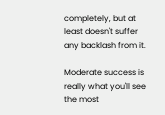completely, but at least doesn't suffer any backlash from it.

Moderate success is really what you'll see the most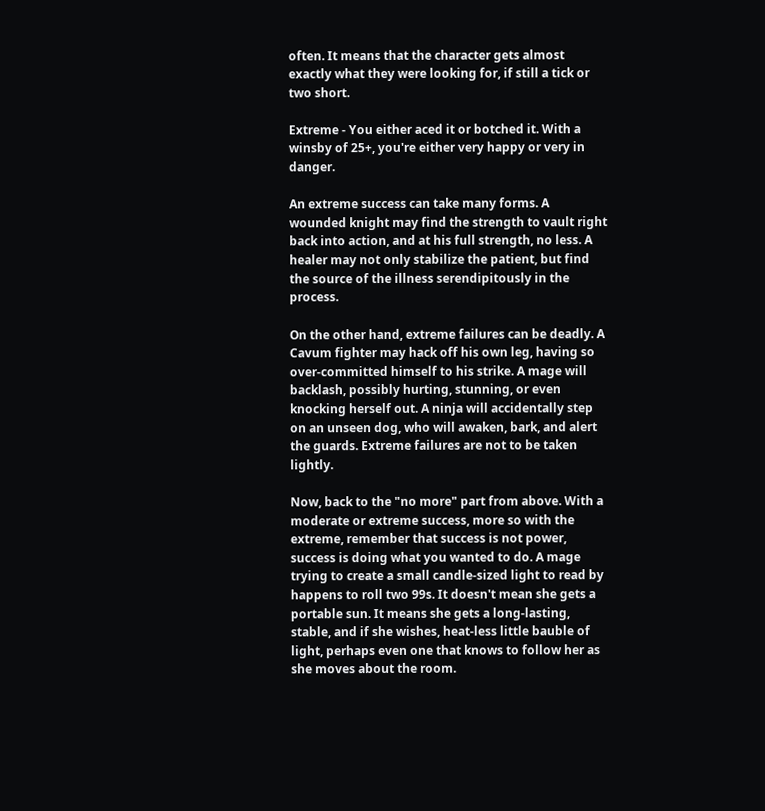often. It means that the character gets almost exactly what they were looking for, if still a tick or two short.

Extreme - You either aced it or botched it. With a winsby of 25+, you're either very happy or very in danger.

An extreme success can take many forms. A wounded knight may find the strength to vault right back into action, and at his full strength, no less. A healer may not only stabilize the patient, but find the source of the illness serendipitously in the process.

On the other hand, extreme failures can be deadly. A Cavum fighter may hack off his own leg, having so over-committed himself to his strike. A mage will backlash, possibly hurting, stunning, or even knocking herself out. A ninja will accidentally step on an unseen dog, who will awaken, bark, and alert the guards. Extreme failures are not to be taken lightly.

Now, back to the "no more" part from above. With a moderate or extreme success, more so with the extreme, remember that success is not power, success is doing what you wanted to do. A mage trying to create a small candle-sized light to read by happens to roll two 99s. It doesn't mean she gets a portable sun. It means she gets a long-lasting, stable, and if she wishes, heat-less little bauble of light, perhaps even one that knows to follow her as she moves about the room.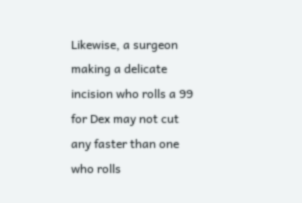Likewise, a surgeon making a delicate incision who rolls a 99 for Dex may not cut any faster than one who rolls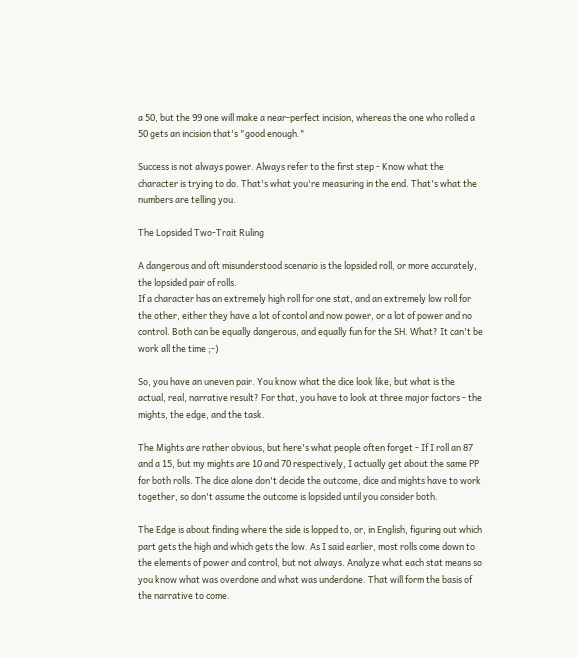a 50, but the 99 one will make a near-perfect incision, whereas the one who rolled a 50 gets an incision that's "good enough."

Success is not always power. Always refer to the first step - Know what the character is trying to do. That's what you're measuring in the end. That's what the numbers are telling you.

The Lopsided Two-Trait Ruling

A dangerous and oft misunderstood scenario is the lopsided roll, or more accurately, the lopsided pair of rolls.
If a character has an extremely high roll for one stat, and an extremely low roll for the other, either they have a lot of contol and now power, or a lot of power and no control. Both can be equally dangerous, and equally fun for the SH. What? It can't be work all the time ;-)

So, you have an uneven pair. You know what the dice look like, but what is the actual, real, narrative result? For that, you have to look at three major factors - the mights, the edge, and the task.

The Mights are rather obvious, but here's what people often forget - If I roll an 87 and a 15, but my mights are 10 and 70 respectively, I actually get about the same PP for both rolls. The dice alone don't decide the outcome, dice and mights have to work together, so don't assume the outcome is lopsided until you consider both.

The Edge is about finding where the side is lopped to, or, in English, figuring out which part gets the high and which gets the low. As I said earlier, most rolls come down to the elements of power and control, but not always. Analyze what each stat means so you know what was overdone and what was underdone. That will form the basis of the narrative to come.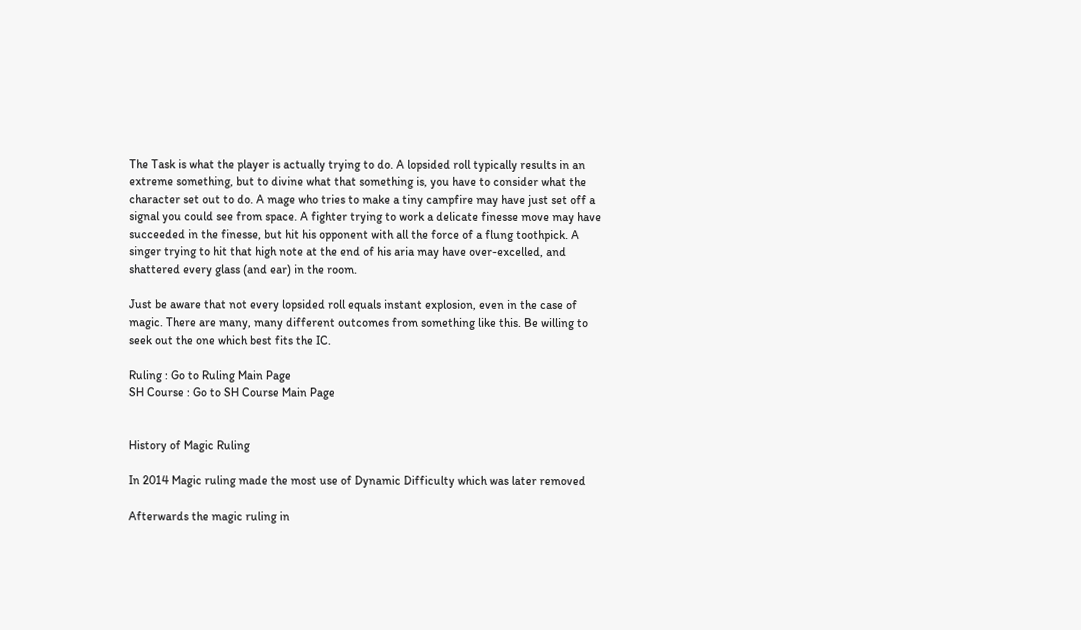The Task is what the player is actually trying to do. A lopsided roll typically results in an extreme something, but to divine what that something is, you have to consider what the character set out to do. A mage who tries to make a tiny campfire may have just set off a signal you could see from space. A fighter trying to work a delicate finesse move may have succeeded in the finesse, but hit his opponent with all the force of a flung toothpick. A singer trying to hit that high note at the end of his aria may have over-excelled, and shattered every glass (and ear) in the room.

Just be aware that not every lopsided roll equals instant explosion, even in the case of magic. There are many, many different outcomes from something like this. Be willing to seek out the one which best fits the IC.

Ruling : Go to Ruling Main Page
SH Course : Go to SH Course Main Page


History of Magic Ruling

In 2014 Magic ruling made the most use of Dynamic Difficulty which was later removed

Afterwards the magic ruling in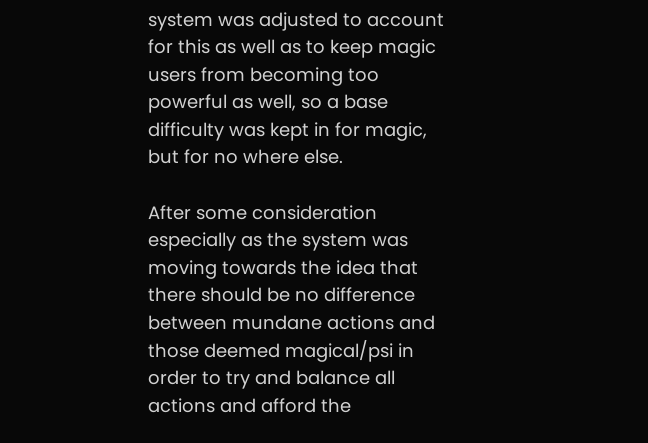system was adjusted to account for this as well as to keep magic users from becoming too powerful as well, so a base difficulty was kept in for magic, but for no where else.

After some consideration especially as the system was moving towards the idea that there should be no difference between mundane actions and those deemed magical/psi in order to try and balance all actions and afford the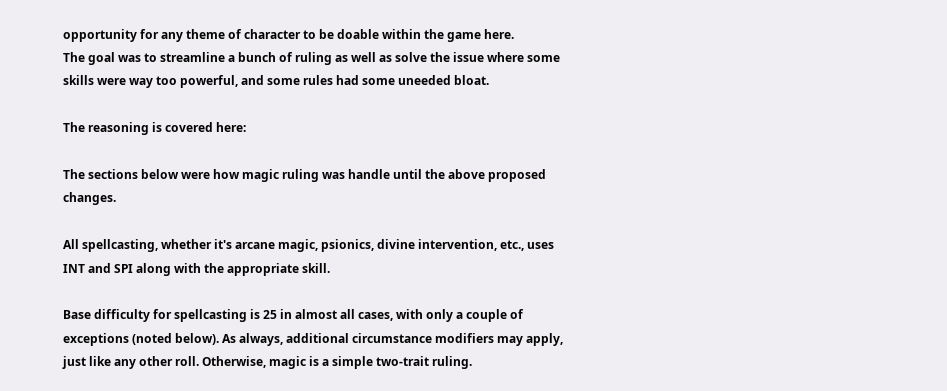opportunity for any theme of character to be doable within the game here.
The goal was to streamline a bunch of ruling as well as solve the issue where some skills were way too powerful, and some rules had some uneeded bloat.

The reasoning is covered here:

The sections below were how magic ruling was handle until the above proposed changes.

All spellcasting, whether it's arcane magic, psionics, divine intervention, etc., uses INT and SPI along with the appropriate skill.

Base difficulty for spellcasting is 25 in almost all cases, with only a couple of exceptions (noted below). As always, additional circumstance modifiers may apply, just like any other roll. Otherwise, magic is a simple two-trait ruling.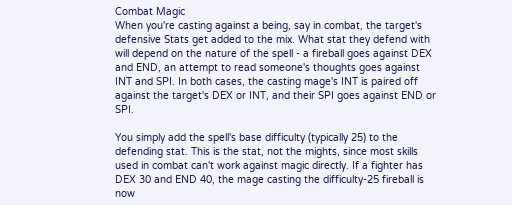Combat Magic
When you're casting against a being, say in combat, the target's defensive Stats get added to the mix. What stat they defend with will depend on the nature of the spell - a fireball goes against DEX and END, an attempt to read someone's thoughts goes against INT and SPI. In both cases, the casting mage's INT is paired off against the target's DEX or INT, and their SPI goes against END or SPI.

You simply add the spell's base difficulty (typically 25) to the defending stat. This is the stat, not the mights, since most skills used in combat can't work against magic directly. If a fighter has DEX 30 and END 40, the mage casting the difficulty-25 fireball is now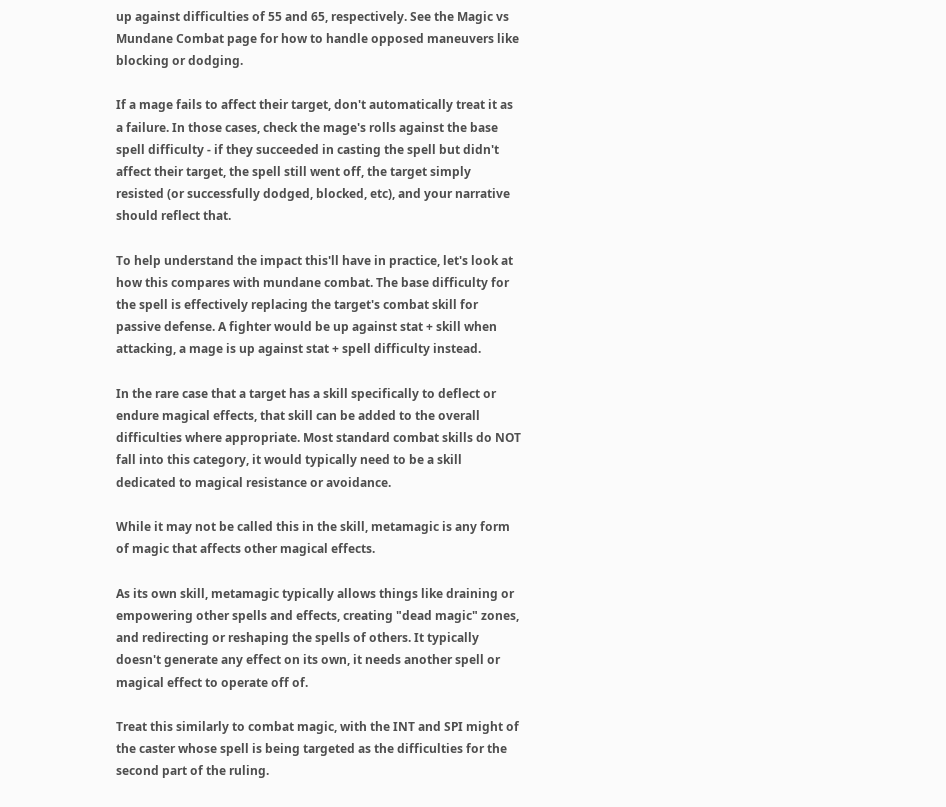up against difficulties of 55 and 65, respectively. See the Magic vs Mundane Combat page for how to handle opposed maneuvers like blocking or dodging.

If a mage fails to affect their target, don't automatically treat it as a failure. In those cases, check the mage's rolls against the base spell difficulty - if they succeeded in casting the spell but didn't affect their target, the spell still went off, the target simply resisted (or successfully dodged, blocked, etc), and your narrative should reflect that.

To help understand the impact this'll have in practice, let's look at how this compares with mundane combat. The base difficulty for the spell is effectively replacing the target's combat skill for passive defense. A fighter would be up against stat + skill when attacking, a mage is up against stat + spell difficulty instead.

In the rare case that a target has a skill specifically to deflect or endure magical effects, that skill can be added to the overall difficulties where appropriate. Most standard combat skills do NOT fall into this category, it would typically need to be a skill dedicated to magical resistance or avoidance.

While it may not be called this in the skill, metamagic is any form of magic that affects other magical effects.

As its own skill, metamagic typically allows things like draining or empowering other spells and effects, creating "dead magic" zones, and redirecting or reshaping the spells of others. It typically doesn't generate any effect on its own, it needs another spell or magical effect to operate off of.

Treat this similarly to combat magic, with the INT and SPI might of the caster whose spell is being targeted as the difficulties for the second part of the ruling.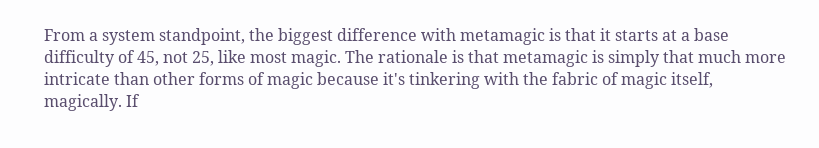From a system standpoint, the biggest difference with metamagic is that it starts at a base difficulty of 45, not 25, like most magic. The rationale is that metamagic is simply that much more intricate than other forms of magic because it's tinkering with the fabric of magic itself, magically. If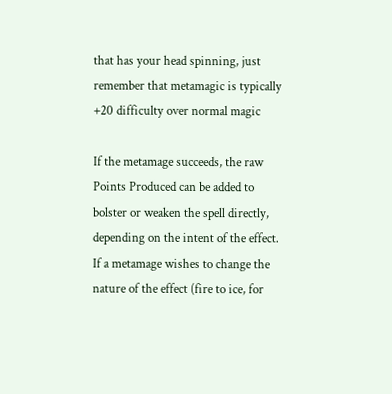that has your head spinning, just remember that metamagic is typically +20 difficulty over normal magic

If the metamage succeeds, the raw Points Produced can be added to bolster or weaken the spell directly, depending on the intent of the effect. If a metamage wishes to change the nature of the effect (fire to ice, for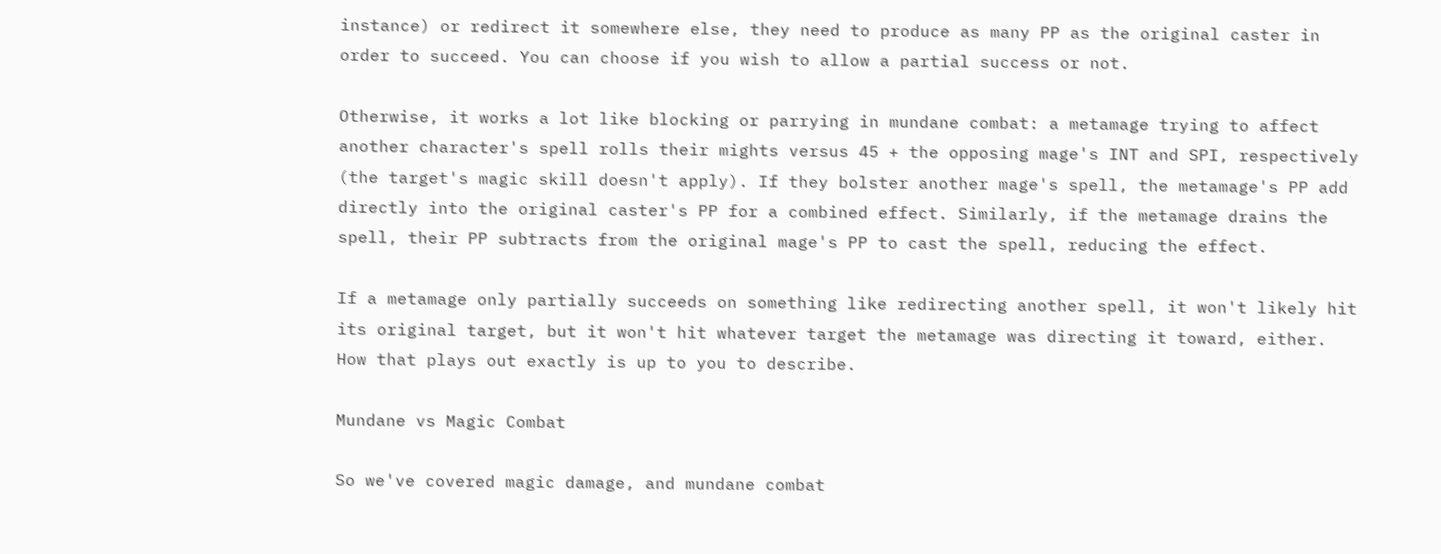instance) or redirect it somewhere else, they need to produce as many PP as the original caster in order to succeed. You can choose if you wish to allow a partial success or not.

Otherwise, it works a lot like blocking or parrying in mundane combat: a metamage trying to affect another character's spell rolls their mights versus 45 + the opposing mage's INT and SPI, respectively (the target's magic skill doesn't apply). If they bolster another mage's spell, the metamage's PP add directly into the original caster's PP for a combined effect. Similarly, if the metamage drains the spell, their PP subtracts from the original mage's PP to cast the spell, reducing the effect.

If a metamage only partially succeeds on something like redirecting another spell, it won't likely hit its original target, but it won't hit whatever target the metamage was directing it toward, either. How that plays out exactly is up to you to describe.

Mundane vs Magic Combat

So we've covered magic damage, and mundane combat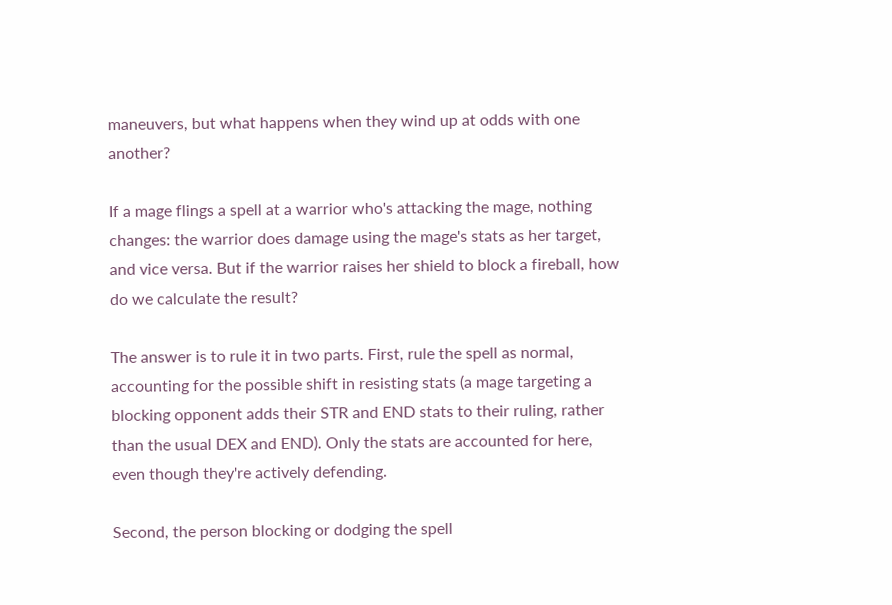maneuvers, but what happens when they wind up at odds with one another?

If a mage flings a spell at a warrior who's attacking the mage, nothing changes: the warrior does damage using the mage's stats as her target, and vice versa. But if the warrior raises her shield to block a fireball, how do we calculate the result?

The answer is to rule it in two parts. First, rule the spell as normal, accounting for the possible shift in resisting stats (a mage targeting a blocking opponent adds their STR and END stats to their ruling, rather than the usual DEX and END). Only the stats are accounted for here, even though they're actively defending.

Second, the person blocking or dodging the spell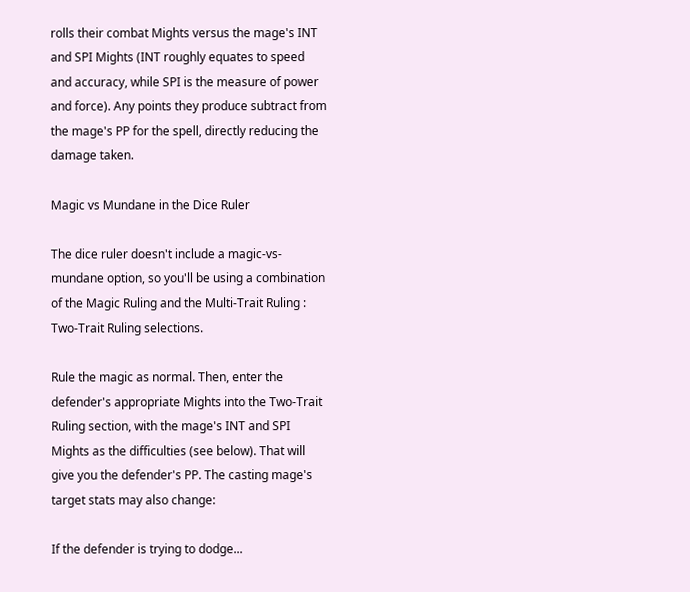rolls their combat Mights versus the mage's INT and SPI Mights (INT roughly equates to speed and accuracy, while SPI is the measure of power and force). Any points they produce subtract from the mage's PP for the spell, directly reducing the damage taken.

Magic vs Mundane in the Dice Ruler

The dice ruler doesn't include a magic-vs-mundane option, so you'll be using a combination of the Magic Ruling and the Multi-Trait Ruling : Two-Trait Ruling selections.

Rule the magic as normal. Then, enter the defender's appropriate Mights into the Two-Trait Ruling section, with the mage's INT and SPI Mights as the difficulties (see below). That will give you the defender's PP. The casting mage's target stats may also change:

If the defender is trying to dodge...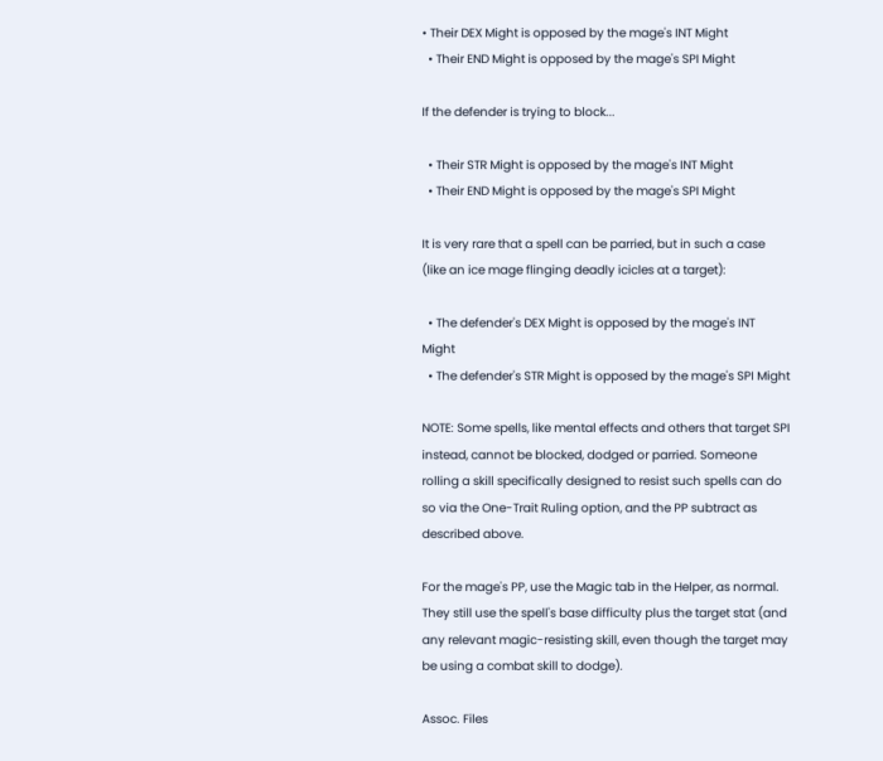• Their DEX Might is opposed by the mage's INT Might
  • Their END Might is opposed by the mage's SPI Might

If the defender is trying to block...

  • Their STR Might is opposed by the mage's INT Might
  • Their END Might is opposed by the mage's SPI Might

It is very rare that a spell can be parried, but in such a case (like an ice mage flinging deadly icicles at a target):

  • The defender's DEX Might is opposed by the mage's INT Might
  • The defender's STR Might is opposed by the mage's SPI Might

NOTE: Some spells, like mental effects and others that target SPI instead, cannot be blocked, dodged or parried. Someone rolling a skill specifically designed to resist such spells can do so via the One-Trait Ruling option, and the PP subtract as described above.

For the mage's PP, use the Magic tab in the Helper, as normal. They still use the spell's base difficulty plus the target stat (and any relevant magic-resisting skill, even though the target may be using a combat skill to dodge).

Assoc. Files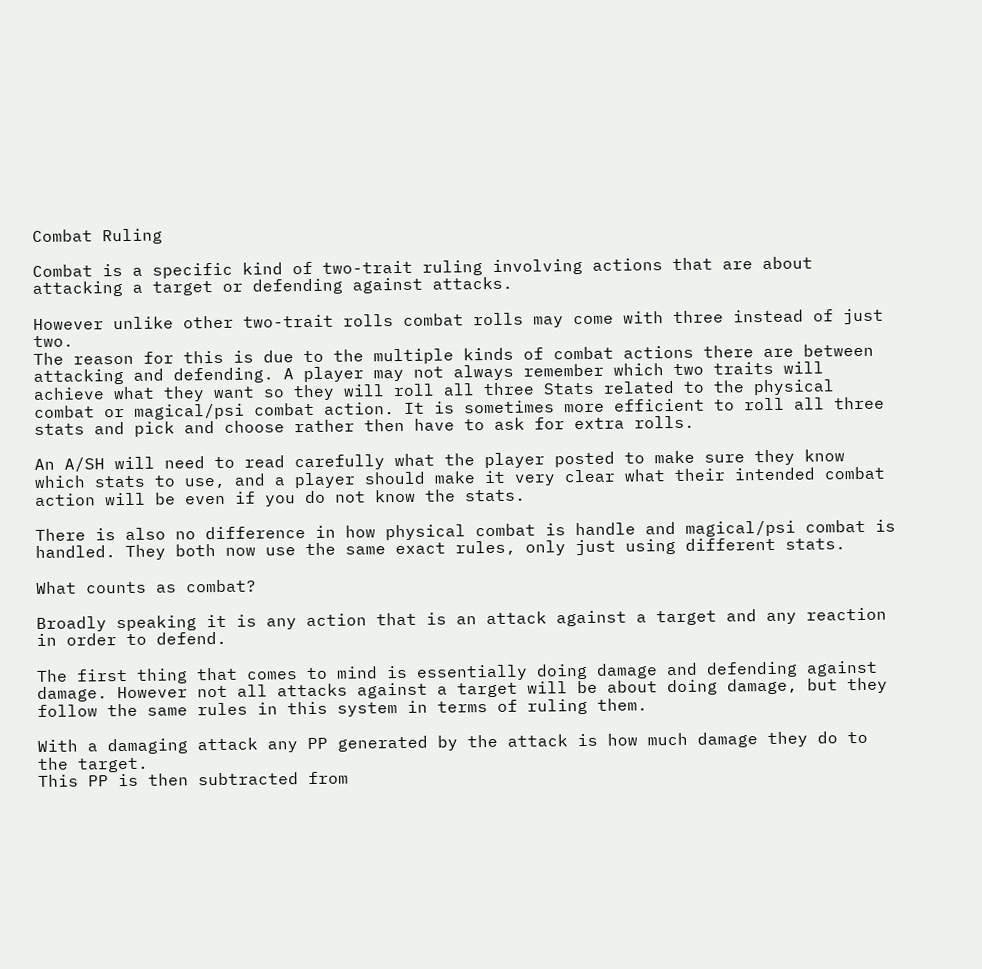Combat Ruling

Combat is a specific kind of two-trait ruling involving actions that are about attacking a target or defending against attacks.

However unlike other two-trait rolls combat rolls may come with three instead of just two.
The reason for this is due to the multiple kinds of combat actions there are between attacking and defending. A player may not always remember which two traits will achieve what they want so they will roll all three Stats related to the physical combat or magical/psi combat action. It is sometimes more efficient to roll all three stats and pick and choose rather then have to ask for extra rolls.

An A/SH will need to read carefully what the player posted to make sure they know which stats to use, and a player should make it very clear what their intended combat action will be even if you do not know the stats.

There is also no difference in how physical combat is handle and magical/psi combat is handled. They both now use the same exact rules, only just using different stats.

What counts as combat?

Broadly speaking it is any action that is an attack against a target and any reaction in order to defend.

The first thing that comes to mind is essentially doing damage and defending against damage. However not all attacks against a target will be about doing damage, but they follow the same rules in this system in terms of ruling them.

With a damaging attack any PP generated by the attack is how much damage they do to the target.
This PP is then subtracted from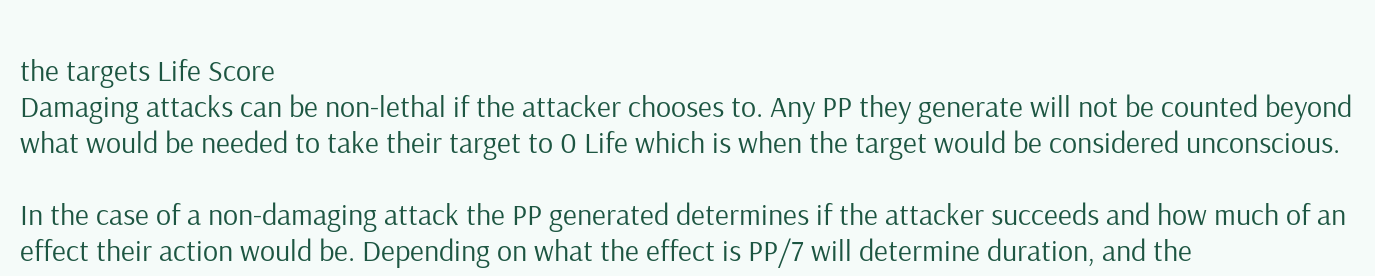the targets Life Score
Damaging attacks can be non-lethal if the attacker chooses to. Any PP they generate will not be counted beyond what would be needed to take their target to 0 Life which is when the target would be considered unconscious.

In the case of a non-damaging attack the PP generated determines if the attacker succeeds and how much of an effect their action would be. Depending on what the effect is PP/7 will determine duration, and the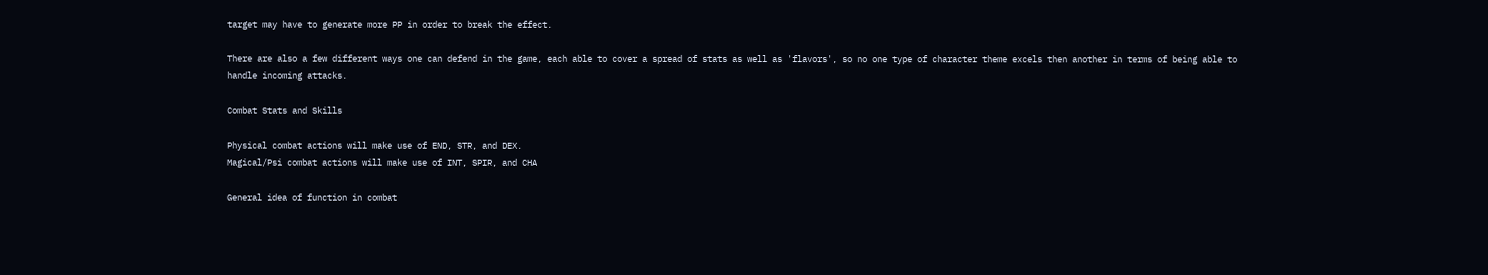target may have to generate more PP in order to break the effect.

There are also a few different ways one can defend in the game, each able to cover a spread of stats as well as 'flavors', so no one type of character theme excels then another in terms of being able to handle incoming attacks.

Combat Stats and Skills

Physical combat actions will make use of END, STR, and DEX.
Magical/Psi combat actions will make use of INT, SPIR, and CHA

General idea of function in combat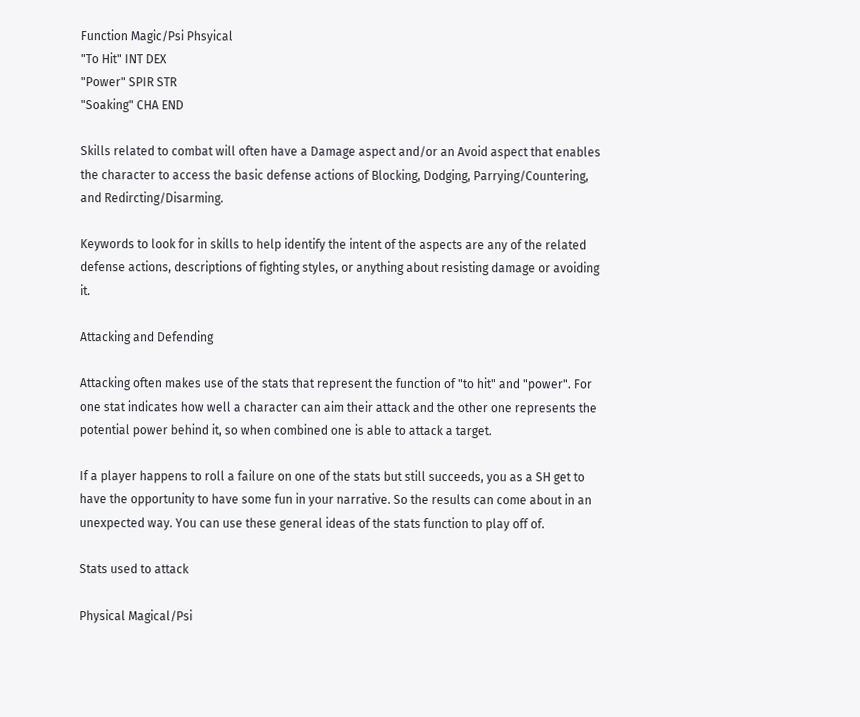Function Magic/Psi Phsyical
"To Hit" INT DEX
"Power" SPIR STR
"Soaking" CHA END

Skills related to combat will often have a Damage aspect and/or an Avoid aspect that enables the character to access the basic defense actions of Blocking, Dodging, Parrying/Countering, and Redircting/Disarming.

Keywords to look for in skills to help identify the intent of the aspects are any of the related defense actions, descriptions of fighting styles, or anything about resisting damage or avoiding it.

Attacking and Defending

Attacking often makes use of the stats that represent the function of "to hit" and "power". For one stat indicates how well a character can aim their attack and the other one represents the potential power behind it, so when combined one is able to attack a target.

If a player happens to roll a failure on one of the stats but still succeeds, you as a SH get to have the opportunity to have some fun in your narrative. So the results can come about in an unexpected way. You can use these general ideas of the stats function to play off of.

Stats used to attack

Physical Magical/Psi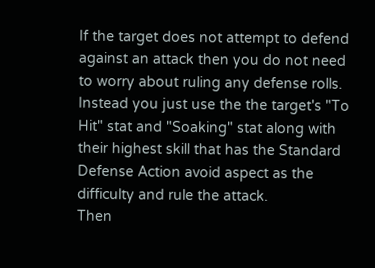If the target does not attempt to defend against an attack then you do not need to worry about ruling any defense rolls.
Instead you just use the the target's "To Hit" stat and "Soaking" stat along with their highest skill that has the Standard Defense Action avoid aspect as the difficulty and rule the attack.
Then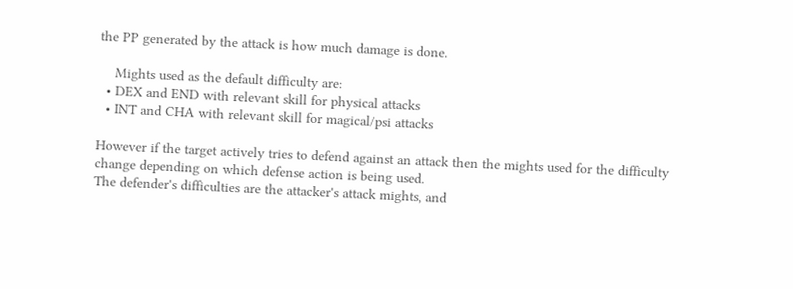the PP generated by the attack is how much damage is done.

    Mights used as the default difficulty are:
  • DEX and END with relevant skill for physical attacks
  • INT and CHA with relevant skill for magical/psi attacks

However if the target actively tries to defend against an attack then the mights used for the difficulty change depending on which defense action is being used.
The defender's difficulties are the attacker's attack mights, and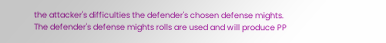the attacker's difficulties the defender's chosen defense mights.
The defender's defense mights rolls are used and will produce PP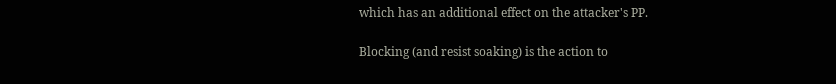which has an additional effect on the attacker's PP.

Blocking (and resist soaking) is the action to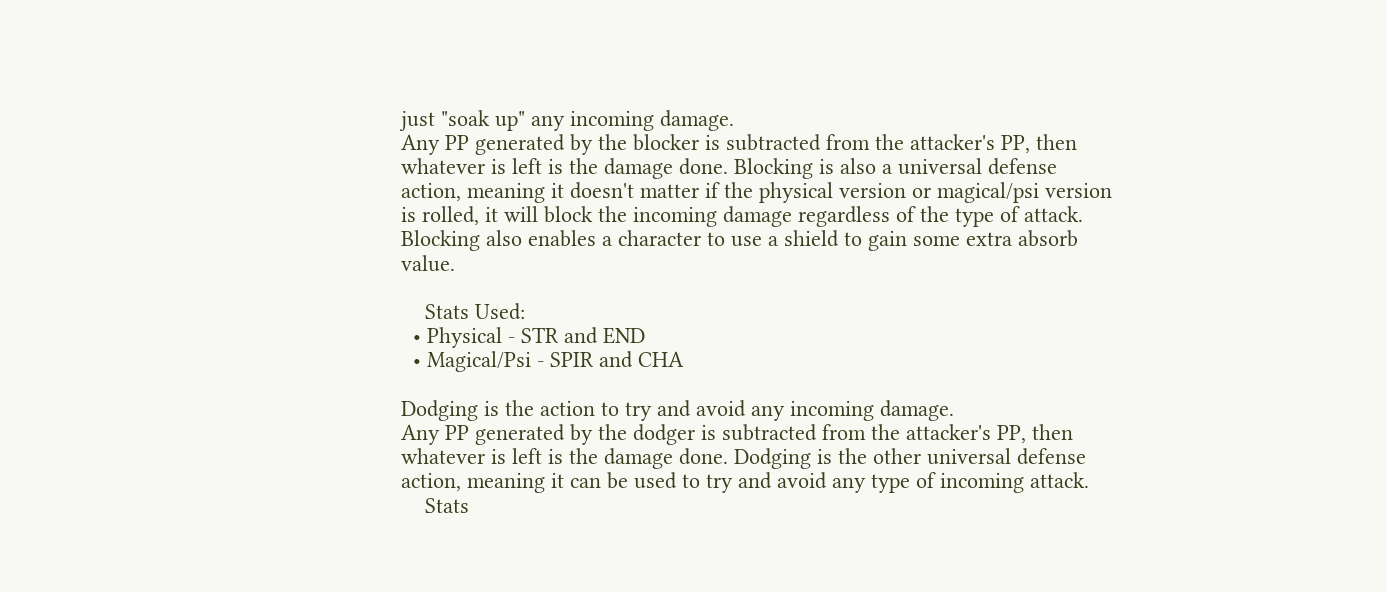just "soak up" any incoming damage.
Any PP generated by the blocker is subtracted from the attacker's PP, then whatever is left is the damage done. Blocking is also a universal defense action, meaning it doesn't matter if the physical version or magical/psi version is rolled, it will block the incoming damage regardless of the type of attack.
Blocking also enables a character to use a shield to gain some extra absorb value.

    Stats Used:
  • Physical - STR and END
  • Magical/Psi - SPIR and CHA

Dodging is the action to try and avoid any incoming damage.
Any PP generated by the dodger is subtracted from the attacker's PP, then whatever is left is the damage done. Dodging is the other universal defense action, meaning it can be used to try and avoid any type of incoming attack.
    Stats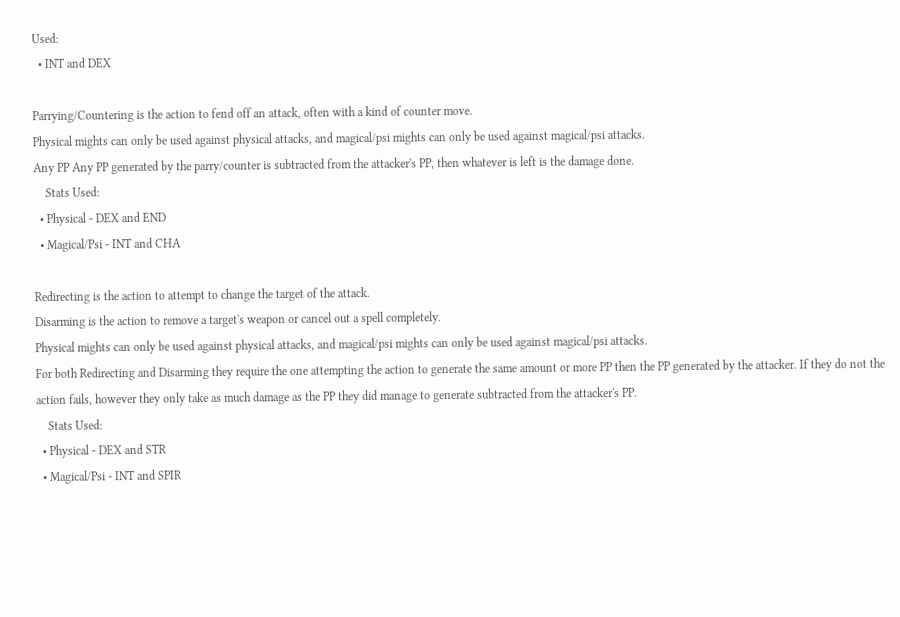Used:
  • INT and DEX

Parrying/Countering is the action to fend off an attack, often with a kind of counter move.
Physical mights can only be used against physical attacks, and magical/psi mights can only be used against magical/psi attacks.
Any PP Any PP generated by the parry/counter is subtracted from the attacker's PP, then whatever is left is the damage done.
    Stats Used:
  • Physical - DEX and END
  • Magical/Psi - INT and CHA

Redirecting is the action to attempt to change the target of the attack.
Disarming is the action to remove a target's weapon or cancel out a spell completely.
Physical mights can only be used against physical attacks, and magical/psi mights can only be used against magical/psi attacks.
For both Redirecting and Disarming they require the one attempting the action to generate the same amount or more PP then the PP generated by the attacker. If they do not the action fails, however they only take as much damage as the PP they did manage to generate subtracted from the attacker's PP.
    Stats Used:
  • Physical - DEX and STR
  • Magical/Psi - INT and SPIR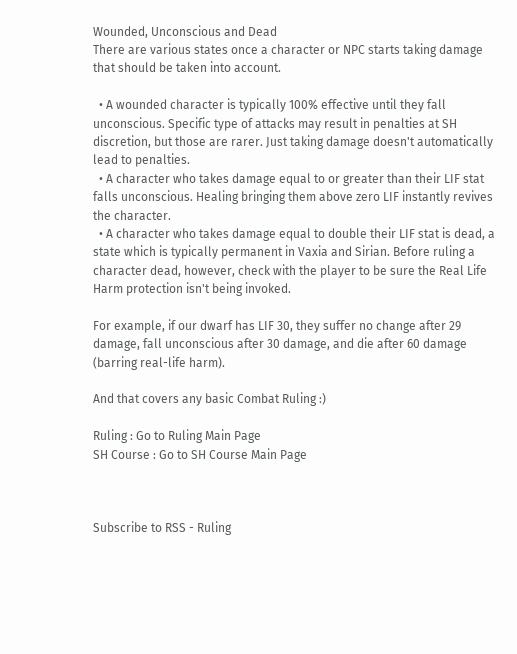Wounded, Unconscious and Dead
There are various states once a character or NPC starts taking damage that should be taken into account.

  • A wounded character is typically 100% effective until they fall unconscious. Specific type of attacks may result in penalties at SH discretion, but those are rarer. Just taking damage doesn't automatically lead to penalties.
  • A character who takes damage equal to or greater than their LIF stat falls unconscious. Healing bringing them above zero LIF instantly revives the character.
  • A character who takes damage equal to double their LIF stat is dead, a state which is typically permanent in Vaxia and Sirian. Before ruling a character dead, however, check with the player to be sure the Real Life Harm protection isn't being invoked.

For example, if our dwarf has LIF 30, they suffer no change after 29 damage, fall unconscious after 30 damage, and die after 60 damage (barring real-life harm).

And that covers any basic Combat Ruling :)

Ruling : Go to Ruling Main Page
SH Course : Go to SH Course Main Page



Subscribe to RSS - Ruling